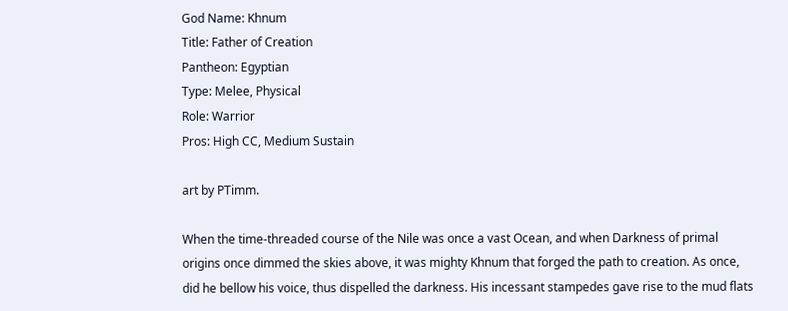God Name: Khnum
Title: Father of Creation
Pantheon: Egyptian
Type: Melee, Physical
Role: Warrior
Pros: High CC, Medium Sustain

art by PTimm.

When the time-threaded course of the Nile was once a vast Ocean, and when Darkness of primal origins once dimmed the skies above, it was mighty Khnum that forged the path to creation. As once, did he bellow his voice, thus dispelled the darkness. His incessant stampedes gave rise to the mud flats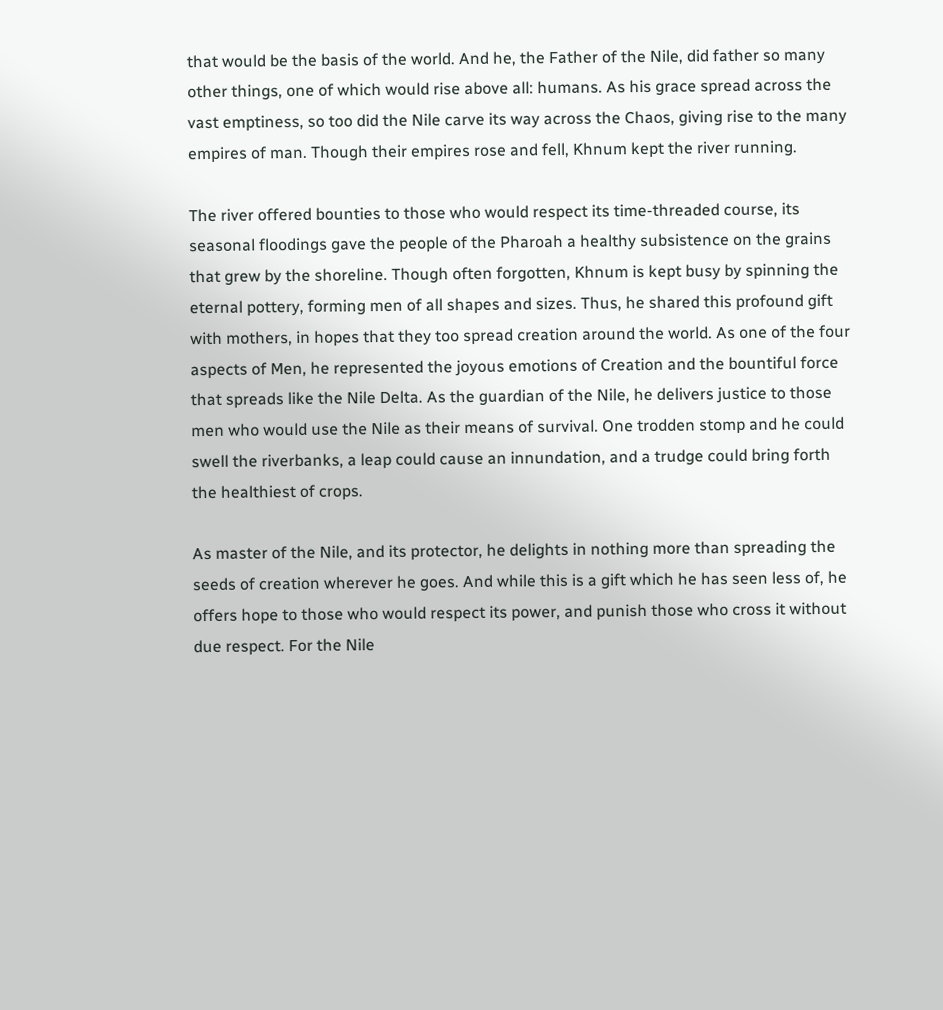that would be the basis of the world. And he, the Father of the Nile, did father so many other things, one of which would rise above all: humans. As his grace spread across the vast emptiness, so too did the Nile carve its way across the Chaos, giving rise to the many empires of man. Though their empires rose and fell, Khnum kept the river running.

The river offered bounties to those who would respect its time-threaded course, its seasonal floodings gave the people of the Pharoah a healthy subsistence on the grains that grew by the shoreline. Though often forgotten, Khnum is kept busy by spinning the eternal pottery, forming men of all shapes and sizes. Thus, he shared this profound gift with mothers, in hopes that they too spread creation around the world. As one of the four aspects of Men, he represented the joyous emotions of Creation and the bountiful force that spreads like the Nile Delta. As the guardian of the Nile, he delivers justice to those men who would use the Nile as their means of survival. One trodden stomp and he could swell the riverbanks, a leap could cause an innundation, and a trudge could bring forth the healthiest of crops.

As master of the Nile, and its protector, he delights in nothing more than spreading the seeds of creation wherever he goes. And while this is a gift which he has seen less of, he offers hope to those who would respect its power, and punish those who cross it without due respect. For the Nile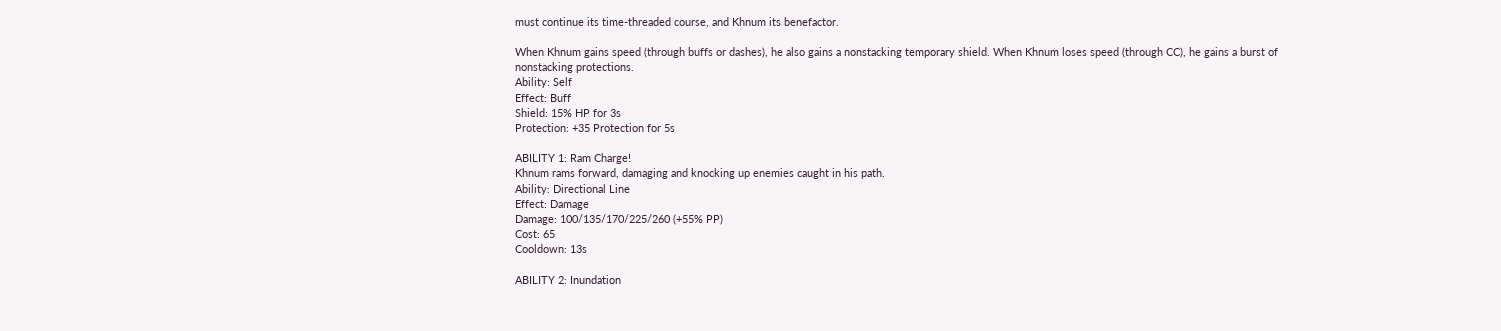must continue its time-threaded course, and Khnum its benefactor.

When Khnum gains speed (through buffs or dashes), he also gains a nonstacking temporary shield. When Khnum loses speed (through CC), he gains a burst of nonstacking protections.
Ability: Self
Effect: Buff
Shield: 15% HP for 3s
Protection: +35 Protection for 5s

ABILITY 1: Ram Charge!
Khnum rams forward, damaging and knocking up enemies caught in his path.
Ability: Directional Line
Effect: Damage
Damage: 100/135/170/225/260 (+55% PP)
Cost: 65
Cooldown: 13s

ABILITY 2: Inundation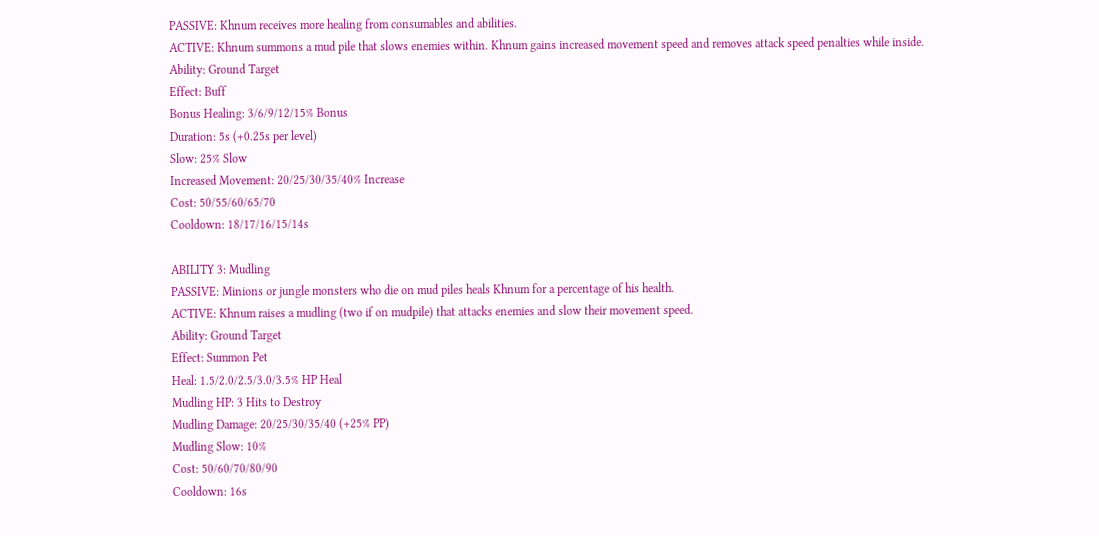PASSIVE: Khnum receives more healing from consumables and abilities.
ACTIVE: Khnum summons a mud pile that slows enemies within. Khnum gains increased movement speed and removes attack speed penalties while inside.
Ability: Ground Target
Effect: Buff
Bonus Healing: 3/6/9/12/15% Bonus
Duration: 5s (+0.25s per level)
Slow: 25% Slow
Increased Movement: 20/25/30/35/40% Increase
Cost: 50/55/60/65/70
Cooldown: 18/17/16/15/14s

ABILITY 3: Mudling
PASSIVE: Minions or jungle monsters who die on mud piles heals Khnum for a percentage of his health.
ACTIVE: Khnum raises a mudling (two if on mudpile) that attacks enemies and slow their movement speed.
Ability: Ground Target
Effect: Summon Pet
Heal: 1.5/2.0/2.5/3.0/3.5% HP Heal
Mudling HP: 3 Hits to Destroy
Mudling Damage: 20/25/30/35/40 (+25% PP)
Mudling Slow: 10%
Cost: 50/60/70/80/90
Cooldown: 16s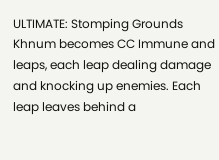ULTIMATE: Stomping Grounds
Khnum becomes CC Immune and leaps, each leap dealing damage and knocking up enemies. Each leap leaves behind a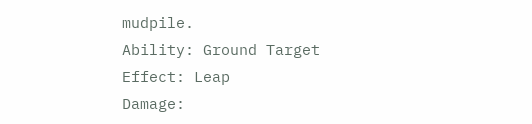mudpile.
Ability: Ground Target
Effect: Leap
Damage: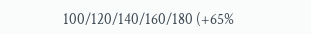100/120/140/160/180 (+65%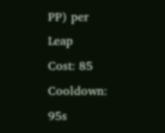PP) per Leap
Cost: 85
Cooldown: 95s